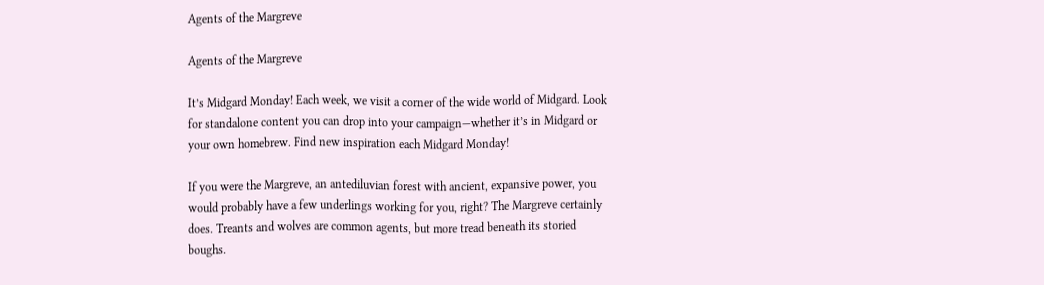Agents of the Margreve

Agents of the Margreve

It’s Midgard Monday! Each week, we visit a corner of the wide world of Midgard. Look for standalone content you can drop into your campaign—whether it’s in Midgard or your own homebrew. Find new inspiration each Midgard Monday!

If you were the Margreve, an antediluvian forest with ancient, expansive power, you would probably have a few underlings working for you, right? The Margreve certainly does. Treants and wolves are common agents, but more tread beneath its storied boughs.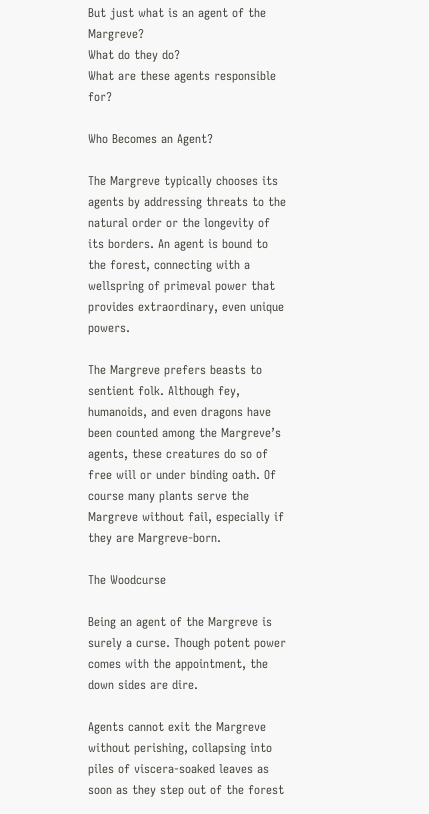But just what is an agent of the Margreve?
What do they do?
What are these agents responsible for?

Who Becomes an Agent?

The Margreve typically chooses its agents by addressing threats to the natural order or the longevity of its borders. An agent is bound to the forest, connecting with a wellspring of primeval power that provides extraordinary, even unique powers.

The Margreve prefers beasts to sentient folk. Although fey, humanoids, and even dragons have been counted among the Margreve’s agents, these creatures do so of free will or under binding oath. Of course many plants serve the Margreve without fail, especially if they are Margreve-born.

The Woodcurse

Being an agent of the Margreve is surely a curse. Though potent power comes with the appointment, the down sides are dire.

Agents cannot exit the Margreve without perishing, collapsing into piles of viscera-soaked leaves as soon as they step out of the forest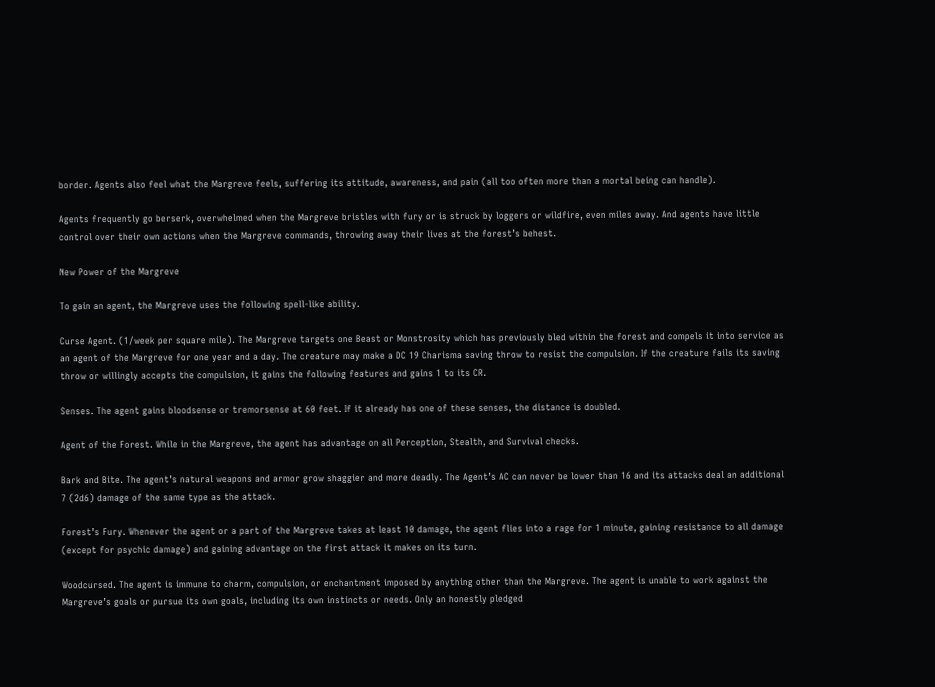border. Agents also feel what the Margreve feels, suffering its attitude, awareness, and pain (all too often more than a mortal being can handle).

Agents frequently go berserk, overwhelmed when the Margreve bristles with fury or is struck by loggers or wildfire, even miles away. And agents have little control over their own actions when the Margreve commands, throwing away their lives at the forest’s behest.

New Power of the Margreve

To gain an agent, the Margreve uses the following spell-like ability.

Curse Agent. (1/week per square mile). The Margreve targets one Beast or Monstrosity which has previously bled within the forest and compels it into service as an agent of the Margreve for one year and a day. The creature may make a DC 19 Charisma saving throw to resist the compulsion. If the creature fails its saving throw or willingly accepts the compulsion, it gains the following features and gains 1 to its CR.

Senses. The agent gains bloodsense or tremorsense at 60 feet. If it already has one of these senses, the distance is doubled.

Agent of the Forest. While in the Margreve, the agent has advantage on all Perception, Stealth, and Survival checks.

Bark and Bite. The agent’s natural weapons and armor grow shaggier and more deadly. The Agent’s AC can never be lower than 16 and its attacks deal an additional 7 (2d6) damage of the same type as the attack.

Forest’s Fury. Whenever the agent or a part of the Margreve takes at least 10 damage, the agent flies into a rage for 1 minute, gaining resistance to all damage (except for psychic damage) and gaining advantage on the first attack it makes on its turn.

Woodcursed. The agent is immune to charm, compulsion, or enchantment imposed by anything other than the Margreve. The agent is unable to work against the Margreve’s goals or pursue its own goals, including its own instincts or needs. Only an honestly pledged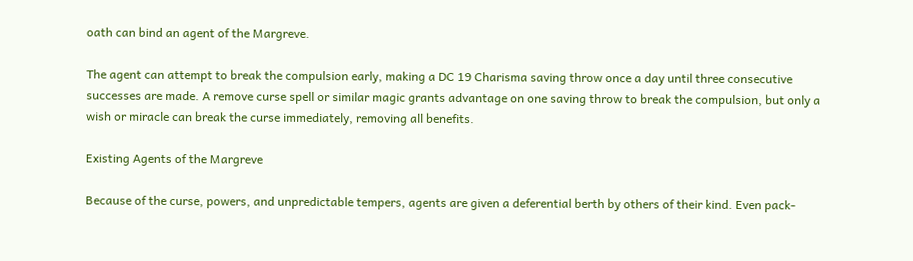oath can bind an agent of the Margreve.

The agent can attempt to break the compulsion early, making a DC 19 Charisma saving throw once a day until three consecutive successes are made. A remove curse spell or similar magic grants advantage on one saving throw to break the compulsion, but only a wish or miracle can break the curse immediately, removing all benefits.

Existing Agents of the Margreve

Because of the curse, powers, and unpredictable tempers, agents are given a deferential berth by others of their kind. Even pack-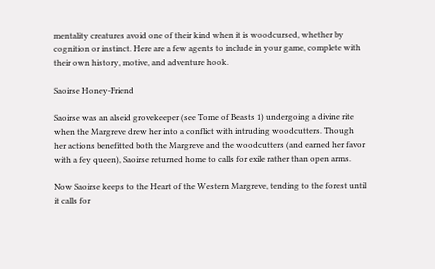mentality creatures avoid one of their kind when it is woodcursed, whether by cognition or instinct. Here are a few agents to include in your game, complete with their own history, motive, and adventure hook.

Saoirse Honey-Friend

Saoirse was an alseid grovekeeper (see Tome of Beasts 1) undergoing a divine rite when the Margreve drew her into a conflict with intruding woodcutters. Though her actions benefitted both the Margreve and the woodcutters (and earned her favor with a fey queen), Saoirse returned home to calls for exile rather than open arms.

Now Saoirse keeps to the Heart of the Western Margreve, tending to the forest until it calls for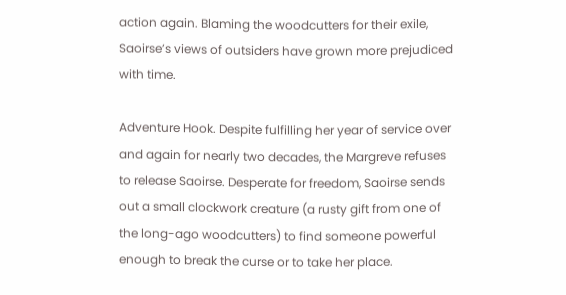action again. Blaming the woodcutters for their exile, Saoirse’s views of outsiders have grown more prejudiced with time.

Adventure Hook. Despite fulfilling her year of service over and again for nearly two decades, the Margreve refuses to release Saoirse. Desperate for freedom, Saoirse sends out a small clockwork creature (a rusty gift from one of the long-ago woodcutters) to find someone powerful enough to break the curse or to take her place.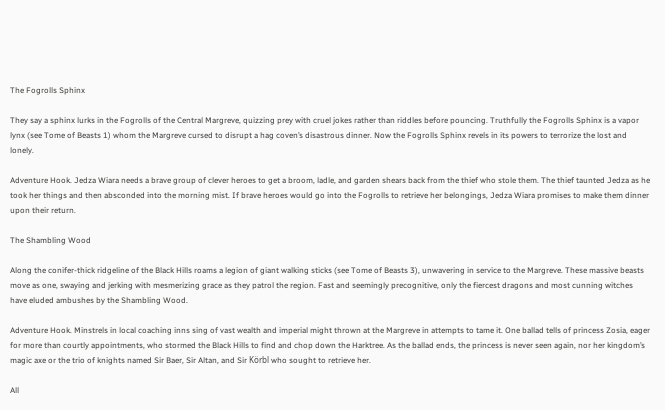The Fogrolls Sphinx

They say a sphinx lurks in the Fogrolls of the Central Margreve, quizzing prey with cruel jokes rather than riddles before pouncing. Truthfully the Fogrolls Sphinx is a vapor lynx (see Tome of Beasts 1) whom the Margreve cursed to disrupt a hag coven’s disastrous dinner. Now the Fogrolls Sphinx revels in its powers to terrorize the lost and lonely.

Adventure Hook. Jedza Wiara needs a brave group of clever heroes to get a broom, ladle, and garden shears back from the thief who stole them. The thief taunted Jedza as he took her things and then absconded into the morning mist. If brave heroes would go into the Fogrolls to retrieve her belongings, Jedza Wiara promises to make them dinner upon their return.

The Shambling Wood

Along the conifer-thick ridgeline of the Black Hills roams a legion of giant walking sticks (see Tome of Beasts 3), unwavering in service to the Margreve. These massive beasts move as one, swaying and jerking with mesmerizing grace as they patrol the region. Fast and seemingly precognitive, only the fiercest dragons and most cunning witches have eluded ambushes by the Shambling Wood.

Adventure Hook. Minstrels in local coaching inns sing of vast wealth and imperial might thrown at the Margreve in attempts to tame it. One ballad tells of princess Zosia, eager for more than courtly appointments, who stormed the Black Hills to find and chop down the Harktree. As the ballad ends, the princess is never seen again, nor her kingdom’s magic axe or the trio of knights named Sir Baer, Sir Altan, and Sir Körbl who sought to retrieve her.

All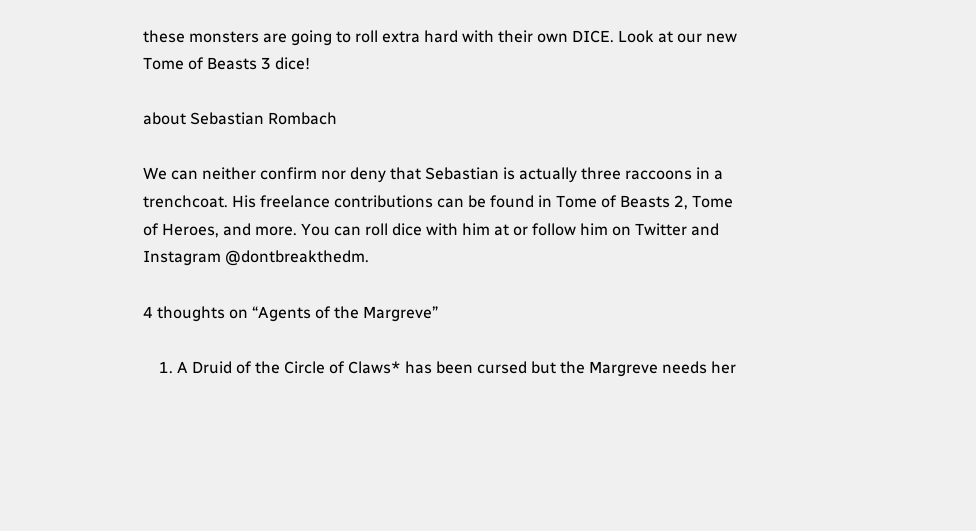these monsters are going to roll extra hard with their own DICE. Look at our new Tome of Beasts 3 dice!

about Sebastian Rombach

We can neither confirm nor deny that Sebastian is actually three raccoons in a trenchcoat. His freelance contributions can be found in Tome of Beasts 2, Tome of Heroes, and more. You can roll dice with him at or follow him on Twitter and Instagram @dontbreakthedm.

4 thoughts on “Agents of the Margreve”

    1. A Druid of the Circle of Claws* has been cursed but the Margreve needs her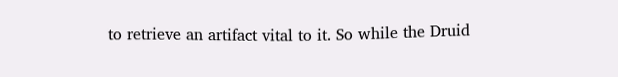to retrieve an artifact vital to it. So while the Druid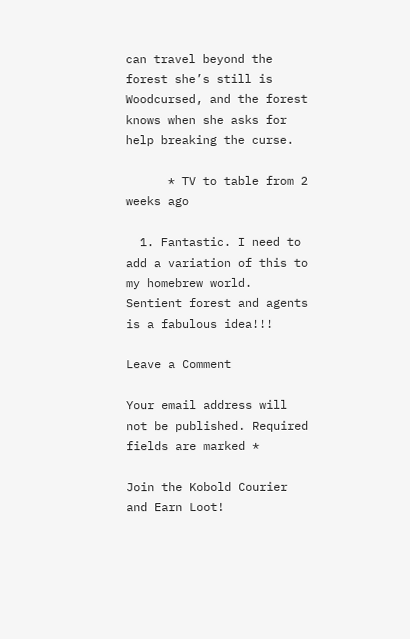can travel beyond the forest she’s still is Woodcursed, and the forest knows when she asks for help breaking the curse.

      * TV to table from 2 weeks ago

  1. Fantastic. I need to add a variation of this to my homebrew world. Sentient forest and agents is a fabulous idea!!!

Leave a Comment

Your email address will not be published. Required fields are marked *

Join the Kobold Courier and Earn Loot!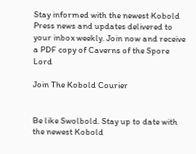Stay informed with the newest Kobold Press news and updates delivered to your inbox weekly. Join now and receive a PDF copy of Caverns of the Spore Lord

Join The Kobold Courier


Be like Swolbold. Stay up to date with the newest Kobold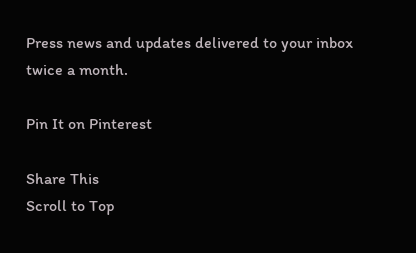Press news and updates delivered to your inbox twice a month.

Pin It on Pinterest

Share This
Scroll to Top